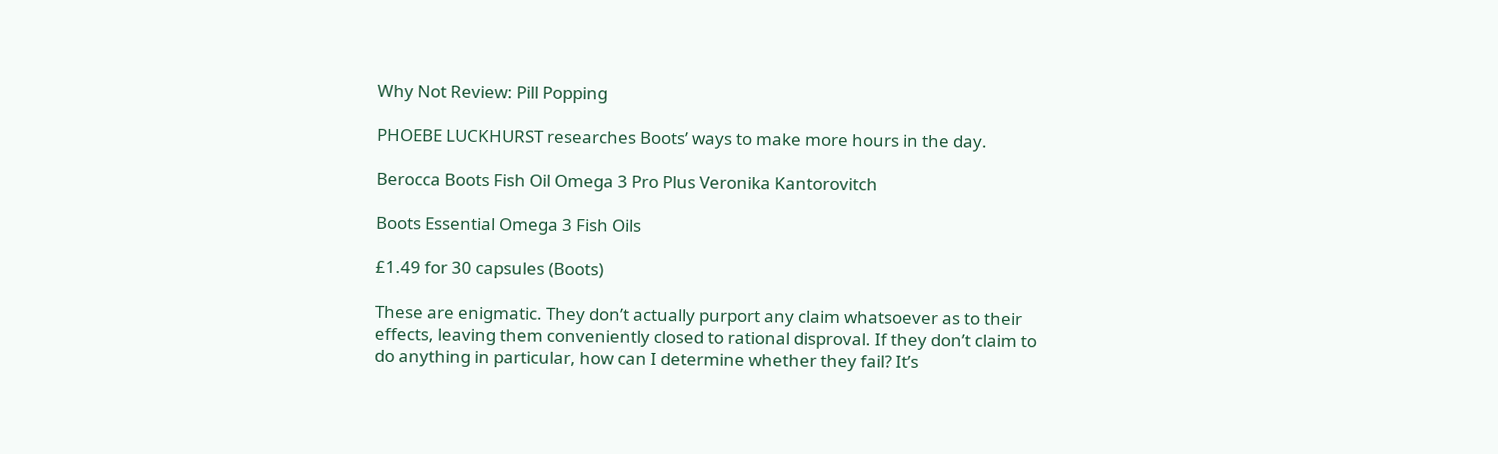Why Not Review: Pill Popping

PHOEBE LUCKHURST researches Boots’ ways to make more hours in the day.

Berocca Boots Fish Oil Omega 3 Pro Plus Veronika Kantorovitch

Boots Essential Omega 3 Fish Oils

£1.49 for 30 capsules (Boots)

These are enigmatic. They don’t actually purport any claim whatsoever as to their effects, leaving them conveniently closed to rational disproval. If they don’t claim to do anything in particular, how can I determine whether they fail? It’s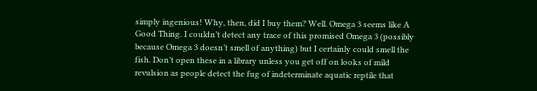simply ingenious! Why, then, did I buy them? Well. Omega 3 seems like A Good Thing. I couldn’t detect any trace of this promised Omega 3 (possibly because Omega 3 doesn’t smell of anything) but I certainly could smell the fish. Don’t open these in a library unless you get off on looks of mild revulsion as people detect the fug of indeterminate aquatic reptile that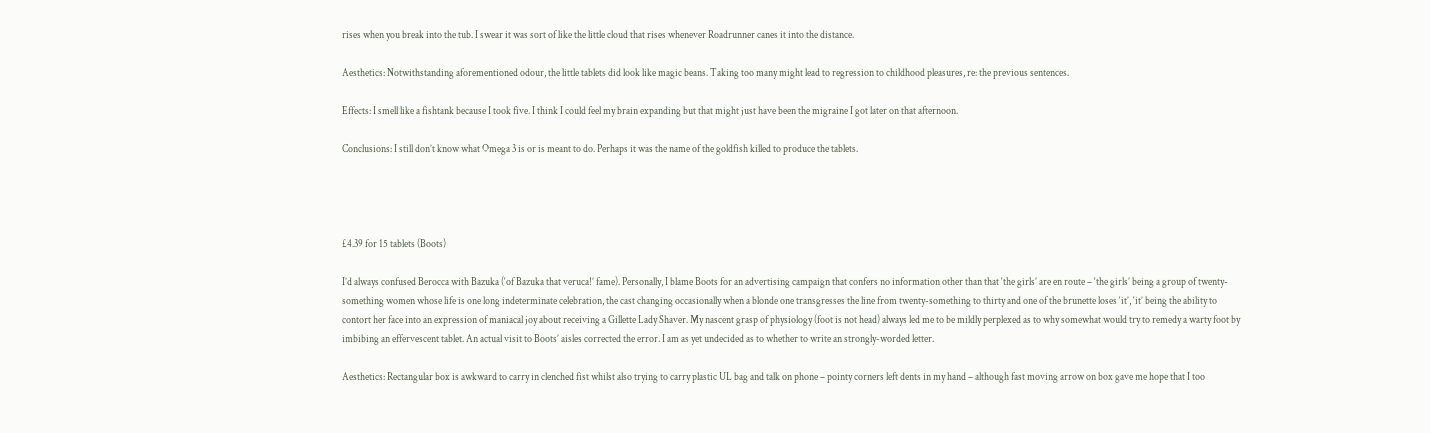rises when you break into the tub. I swear it was sort of like the little cloud that rises whenever Roadrunner canes it into the distance.

Aesthetics: Notwithstanding aforementioned odour, the little tablets did look like magic beans. Taking too many might lead to regression to childhood pleasures, re: the previous sentences.

Effects: I smell like a fishtank because I took five. I think I could feel my brain expanding but that might just have been the migraine I got later on that afternoon.

Conclusions: I still don’t know what Omega 3 is or is meant to do. Perhaps it was the name of the goldfish killed to produce the tablets.




£4.39 for 15 tablets (Boots)

I’d always confused Berocca with Bazuka (‘of Bazuka that veruca!’ fame). Personally, I blame Boots for an advertising campaign that confers no information other than that ‘the girls’ are en route – ‘the girls’ being a group of twenty-something women whose life is one long indeterminate celebration, the cast changing occasionally when a blonde one transgresses the line from twenty-something to thirty and one of the brunette loses ‘it’, ‘it’ being the ability to contort her face into an expression of maniacal joy about receiving a Gillette Lady Shaver. My nascent grasp of physiology (foot is not head) always led me to be mildly perplexed as to why somewhat would try to remedy a warty foot by imbibing an effervescent tablet. An actual visit to Boots’ aisles corrected the error. I am as yet undecided as to whether to write an strongly-worded letter.

Aesthetics: Rectangular box is awkward to carry in clenched fist whilst also trying to carry plastic UL bag and talk on phone – pointy corners left dents in my hand – although fast moving arrow on box gave me hope that I too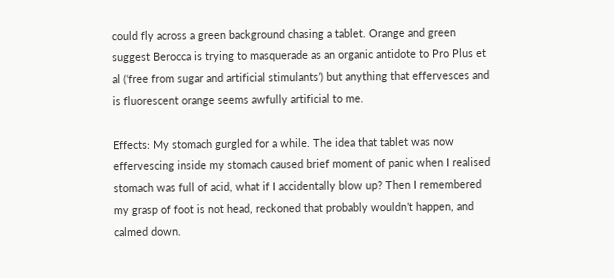could fly across a green background chasing a tablet. Orange and green suggest Berocca is trying to masquerade as an organic antidote to Pro Plus et al (‘free from sugar and artificial stimulants’) but anything that effervesces and is fluorescent orange seems awfully artificial to me.

Effects: My stomach gurgled for a while. The idea that tablet was now effervescing inside my stomach caused brief moment of panic when I realised stomach was full of acid, what if I accidentally blow up? Then I remembered my grasp of foot is not head, reckoned that probably wouldn’t happen, and calmed down.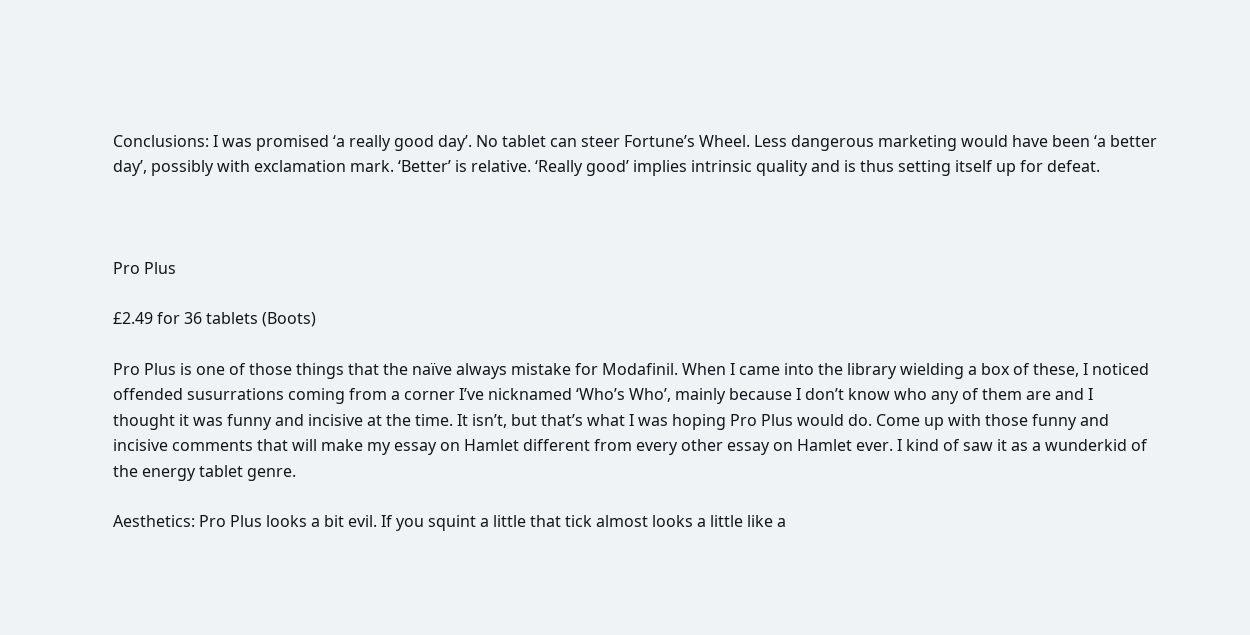Conclusions: I was promised ‘a really good day’. No tablet can steer Fortune’s Wheel. Less dangerous marketing would have been ‘a better day’, possibly with exclamation mark. ‘Better’ is relative. ‘Really good’ implies intrinsic quality and is thus setting itself up for defeat.



Pro Plus

£2.49 for 36 tablets (Boots)

Pro Plus is one of those things that the naïve always mistake for Modafinil. When I came into the library wielding a box of these, I noticed offended susurrations coming from a corner I’ve nicknamed ‘Who’s Who’, mainly because I don’t know who any of them are and I thought it was funny and incisive at the time. It isn’t, but that’s what I was hoping Pro Plus would do. Come up with those funny and incisive comments that will make my essay on Hamlet different from every other essay on Hamlet ever. I kind of saw it as a wunderkid of the energy tablet genre.

Aesthetics: Pro Plus looks a bit evil. If you squint a little that tick almost looks a little like a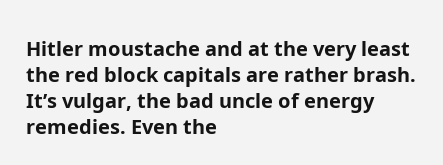Hitler moustache and at the very least the red block capitals are rather brash. It’s vulgar, the bad uncle of energy remedies. Even the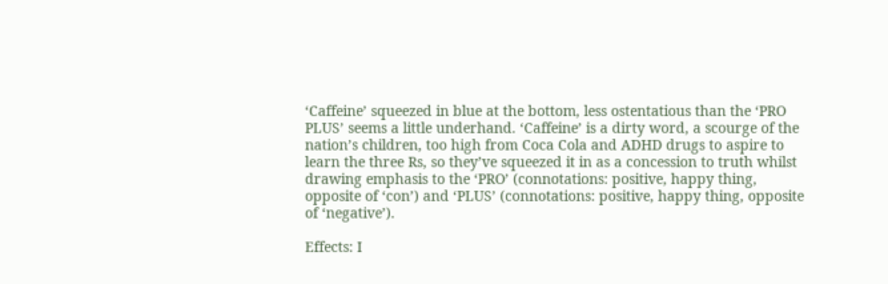‘Caffeine’ squeezed in blue at the bottom, less ostentatious than the ‘PRO PLUS’ seems a little underhand. ‘Caffeine’ is a dirty word, a scourge of the nation’s children, too high from Coca Cola and ADHD drugs to aspire to learn the three Rs, so they’ve squeezed it in as a concession to truth whilst drawing emphasis to the ‘PRO’ (connotations: positive, happy thing, opposite of ‘con’) and ‘PLUS’ (connotations: positive, happy thing, opposite of ‘negative’).

Effects: I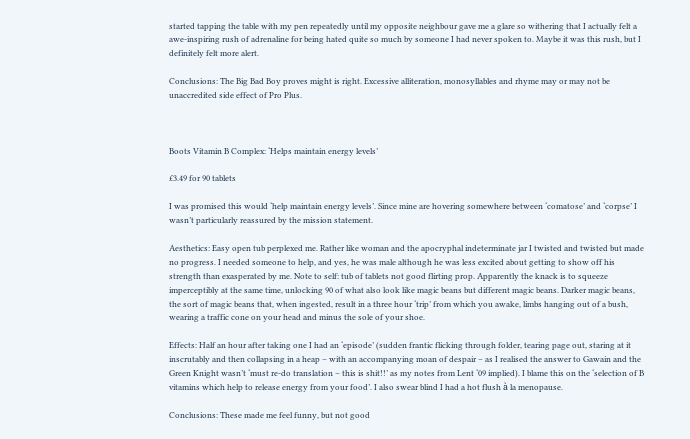started tapping the table with my pen repeatedly until my opposite neighbour gave me a glare so withering that I actually felt a awe-inspiring rush of adrenaline for being hated quite so much by someone I had never spoken to. Maybe it was this rush, but I definitely felt more alert.

Conclusions: The Big Bad Boy proves might is right. Excessive alliteration, monosyllables and rhyme may or may not be unaccredited side effect of Pro Plus.



Boots Vitamin B Complex: ‘Helps maintain energy levels’

£3.49 for 90 tablets

I was promised this would ‘help maintain energy levels’. Since mine are hovering somewhere between ‘comatose’ and ‘corpse’ I wasn’t particularly reassured by the mission statement.

Aesthetics: Easy open tub perplexed me. Rather like woman and the apocryphal indeterminate jar I twisted and twisted but made no progress. I needed someone to help, and yes, he was male although he was less excited about getting to show off his strength than exasperated by me. Note to self: tub of tablets not good flirting prop. Apparently the knack is to squeeze imperceptibly at the same time, unlocking 90 of what also look like magic beans but different magic beans. Darker magic beans, the sort of magic beans that, when ingested, result in a three hour ‘trip’ from which you awake, limbs hanging out of a bush, wearing a traffic cone on your head and minus the sole of your shoe.

Effects: Half an hour after taking one I had an ‘episode’ (sudden frantic flicking through folder, tearing page out, staring at it inscrutably and then collapsing in a heap – with an accompanying moan of despair – as I realised the answer to Gawain and the Green Knight wasn’t ‘must re-do translation – this is shit!!’ as my notes from Lent ‘09 implied). I blame this on the ‘selection of B vitamins which help to release energy from your food’. I also swear blind I had a hot flush à la menopause.

Conclusions: These made me feel funny, but not good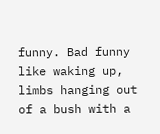funny. Bad funny like waking up, limbs hanging out of a bush with a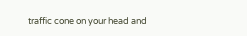traffic cone on your head and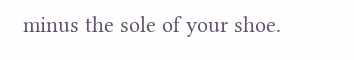minus the sole of your shoe.